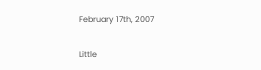February 17th, 2007

Little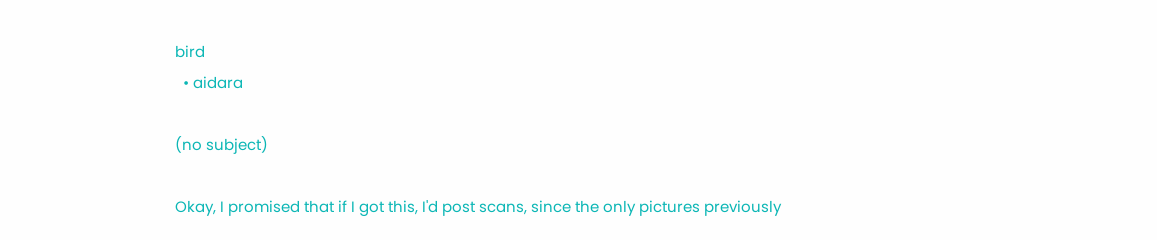bird
  • aidara

(no subject)

Okay, I promised that if I got this, I'd post scans, since the only pictures previously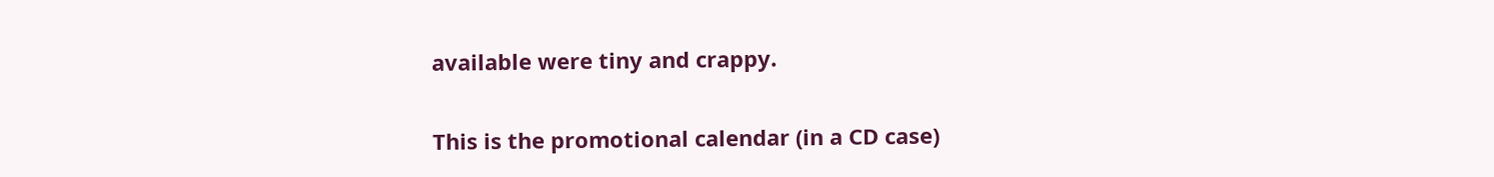available were tiny and crappy.

This is the promotional calendar (in a CD case)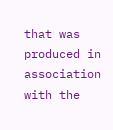that was produced in association with the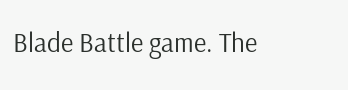Blade Battle game. The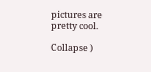pictures are pretty cool.

Collapse )